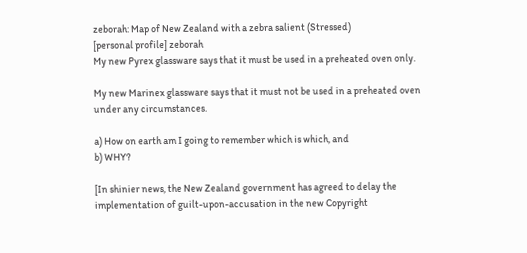zeborah: Map of New Zealand with a zebra salient (Stressed)
[personal profile] zeborah
My new Pyrex glassware says that it must be used in a preheated oven only.

My new Marinex glassware says that it must not be used in a preheated oven under any circumstances.

a) How on earth am I going to remember which is which, and
b) WHY?

[In shinier news, the New Zealand government has agreed to delay the implementation of guilt-upon-accusation in the new Copyright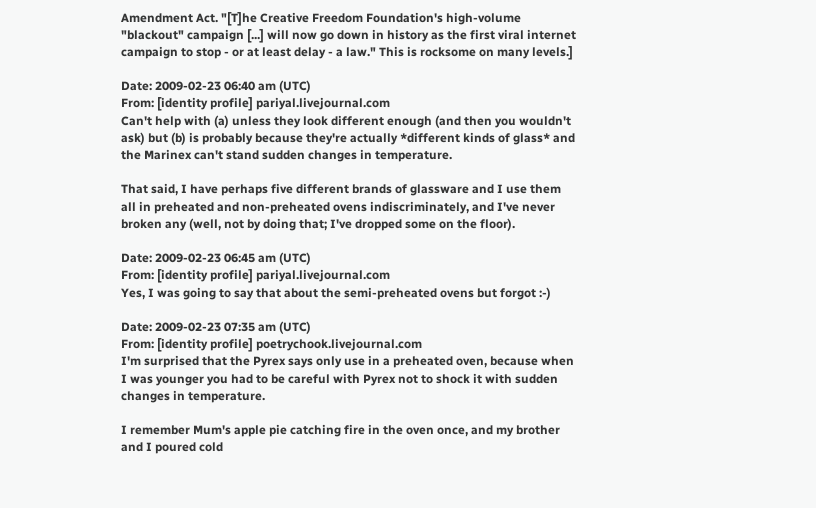Amendment Act. "[T]he Creative Freedom Foundation's high-volume "blackout" campaign [...] will now go down in history as the first viral internet campaign to stop - or at least delay - a law." This is rocksome on many levels.]

Date: 2009-02-23 06:40 am (UTC)
From: [identity profile] pariyal.livejournal.com
Can't help with (a) unless they look different enough (and then you wouldn't ask) but (b) is probably because they're actually *different kinds of glass* and the Marinex can't stand sudden changes in temperature.

That said, I have perhaps five different brands of glassware and I use them all in preheated and non-preheated ovens indiscriminately, and I've never broken any (well, not by doing that; I've dropped some on the floor).

Date: 2009-02-23 06:45 am (UTC)
From: [identity profile] pariyal.livejournal.com
Yes, I was going to say that about the semi-preheated ovens but forgot :-)

Date: 2009-02-23 07:35 am (UTC)
From: [identity profile] poetrychook.livejournal.com
I'm surprised that the Pyrex says only use in a preheated oven, because when I was younger you had to be careful with Pyrex not to shock it with sudden changes in temperature.

I remember Mum's apple pie catching fire in the oven once, and my brother and I poured cold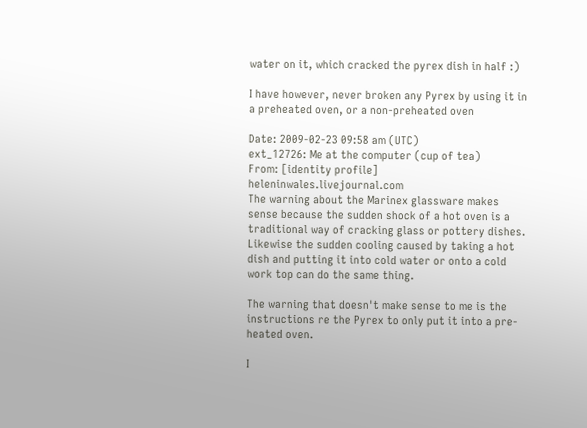water on it, which cracked the pyrex dish in half :)

I have however, never broken any Pyrex by using it in a preheated oven, or a non-preheated oven

Date: 2009-02-23 09:58 am (UTC)
ext_12726: Me at the computer (cup of tea)
From: [identity profile] heleninwales.livejournal.com
The warning about the Marinex glassware makes sense because the sudden shock of a hot oven is a traditional way of cracking glass or pottery dishes. Likewise the sudden cooling caused by taking a hot dish and putting it into cold water or onto a cold work top can do the same thing.

The warning that doesn't make sense to me is the instructions re the Pyrex to only put it into a pre-heated oven.

I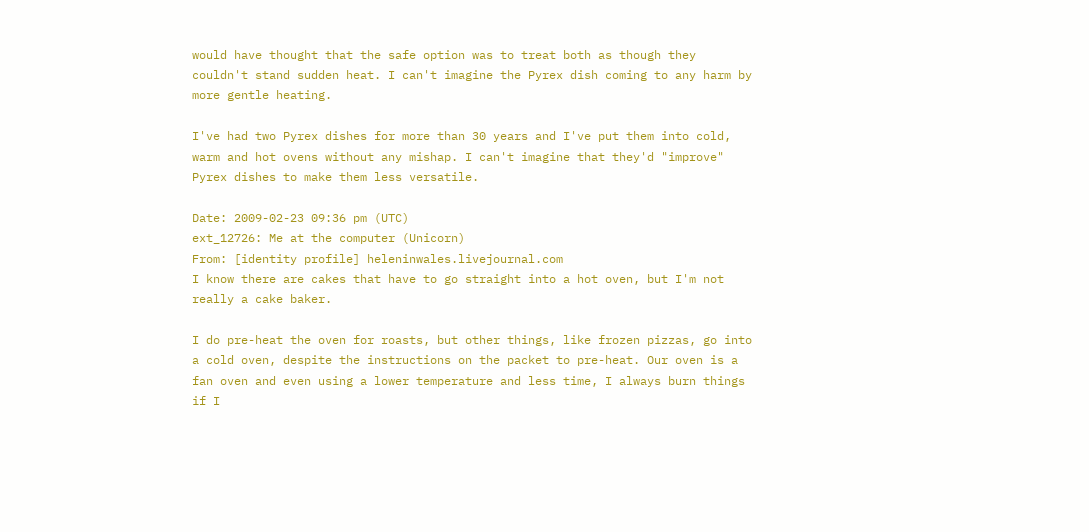would have thought that the safe option was to treat both as though they couldn't stand sudden heat. I can't imagine the Pyrex dish coming to any harm by more gentle heating.

I've had two Pyrex dishes for more than 30 years and I've put them into cold, warm and hot ovens without any mishap. I can't imagine that they'd "improve" Pyrex dishes to make them less versatile.

Date: 2009-02-23 09:36 pm (UTC)
ext_12726: Me at the computer (Unicorn)
From: [identity profile] heleninwales.livejournal.com
I know there are cakes that have to go straight into a hot oven, but I'm not really a cake baker.

I do pre-heat the oven for roasts, but other things, like frozen pizzas, go into a cold oven, despite the instructions on the packet to pre-heat. Our oven is a fan oven and even using a lower temperature and less time, I always burn things if I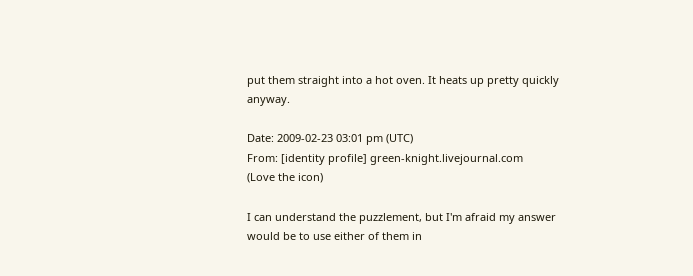put them straight into a hot oven. It heats up pretty quickly anyway.

Date: 2009-02-23 03:01 pm (UTC)
From: [identity profile] green-knight.livejournal.com
(Love the icon)

I can understand the puzzlement, but I'm afraid my answer would be to use either of them in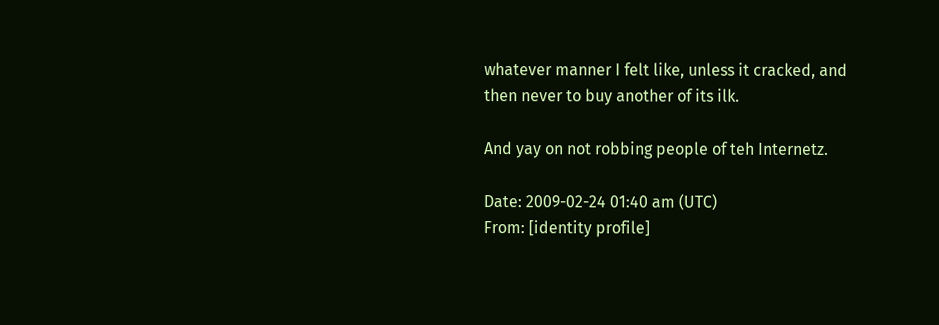whatever manner I felt like, unless it cracked, and then never to buy another of its ilk.

And yay on not robbing people of teh Internetz.

Date: 2009-02-24 01:40 am (UTC)
From: [identity profile]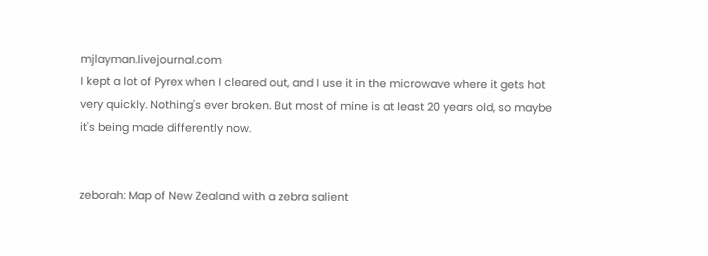mjlayman.livejournal.com
I kept a lot of Pyrex when I cleared out, and I use it in the microwave where it gets hot very quickly. Nothing's ever broken. But most of mine is at least 20 years old, so maybe it's being made differently now.


zeborah: Map of New Zealand with a zebra salient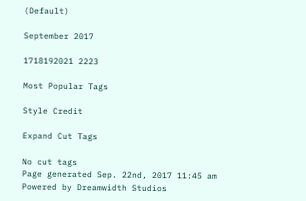(Default)

September 2017

1718192021 2223

Most Popular Tags

Style Credit

Expand Cut Tags

No cut tags
Page generated Sep. 22nd, 2017 11:45 am
Powered by Dreamwidth Studios